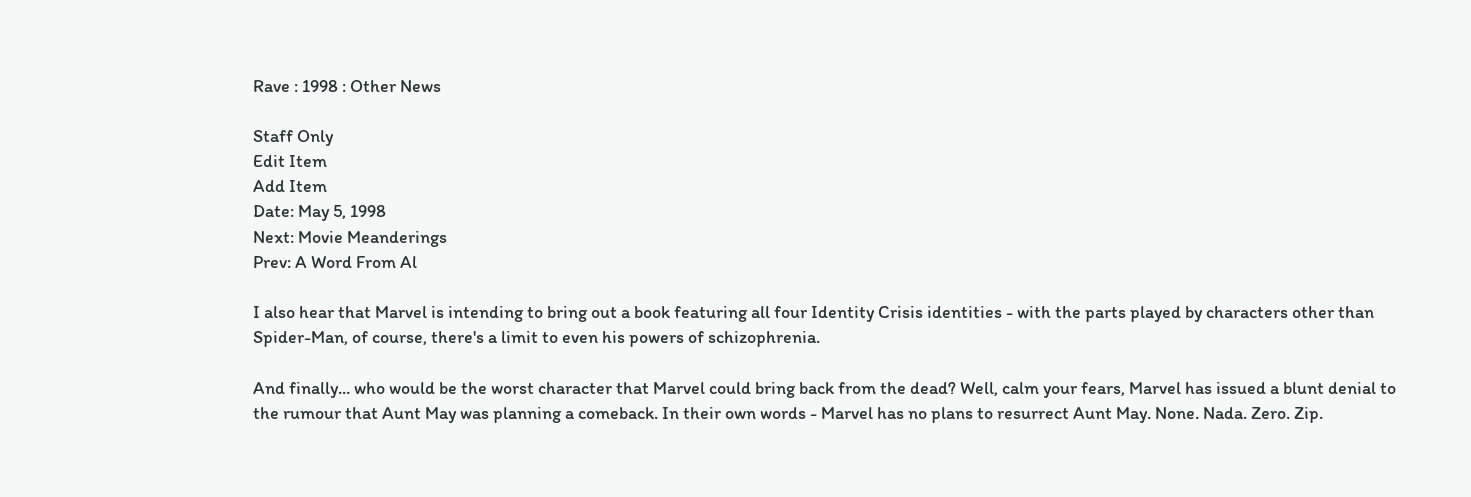Rave : 1998 : Other News

Staff Only
Edit Item
Add Item
Date: May 5, 1998
Next: Movie Meanderings
Prev: A Word From Al

I also hear that Marvel is intending to bring out a book featuring all four Identity Crisis identities - with the parts played by characters other than Spider-Man, of course, there's a limit to even his powers of schizophrenia.

And finally... who would be the worst character that Marvel could bring back from the dead? Well, calm your fears, Marvel has issued a blunt denial to the rumour that Aunt May was planning a comeback. In their own words - Marvel has no plans to resurrect Aunt May. None. Nada. Zero. Zip.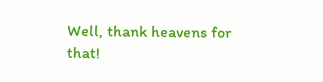Well, thank heavens for that!